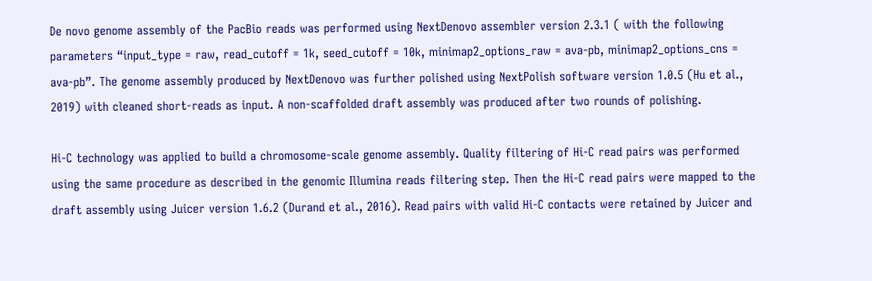De novo genome assembly of the PacBio reads was performed using NextDenovo assembler version 2.3.1 ( with the following parameters “input_type = raw, read_cutoff = 1k, seed_cutoff = 10k, minimap2_options_raw = ava-pb, minimap2_options_cns = ava-pb”. The genome assembly produced by NextDenovo was further polished using NextPolish software version 1.0.5 (Hu et al., 2019) with cleaned short-reads as input. A non-scaffolded draft assembly was produced after two rounds of polishing.

Hi-C technology was applied to build a chromosome-scale genome assembly. Quality filtering of Hi-C read pairs was performed using the same procedure as described in the genomic Illumina reads filtering step. Then the Hi-C read pairs were mapped to the draft assembly using Juicer version 1.6.2 (Durand et al., 2016). Read pairs with valid Hi-C contacts were retained by Juicer and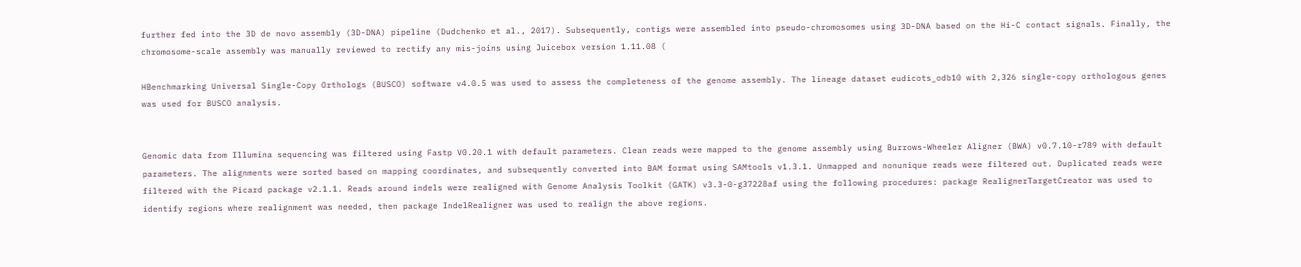further fed into the 3D de novo assembly (3D-DNA) pipeline (Dudchenko et al., 2017). Subsequently, contigs were assembled into pseudo-chromosomes using 3D-DNA based on the Hi-C contact signals. Finally, the chromosome-scale assembly was manually reviewed to rectify any mis-joins using Juicebox version 1.11.08 (

HBenchmarking Universal Single-Copy Orthologs (BUSCO) software v4.0.5 was used to assess the completeness of the genome assembly. The lineage dataset eudicots_odb10 with 2,326 single-copy orthologous genes was used for BUSCO analysis.


Genomic data from Illumina sequencing was filtered using Fastp V0.20.1 with default parameters. Clean reads were mapped to the genome assembly using Burrows-Wheeler Aligner (BWA) v0.7.10-r789 with default parameters. The alignments were sorted based on mapping coordinates, and subsequently converted into BAM format using SAMtools v1.3.1. Unmapped and nonunique reads were filtered out. Duplicated reads were filtered with the Picard package v2.1.1. Reads around indels were realigned with Genome Analysis Toolkit (GATK) v3.3-0-g37228af using the following procedures: package RealignerTargetCreator was used to identify regions where realignment was needed, then package IndelRealigner was used to realign the above regions.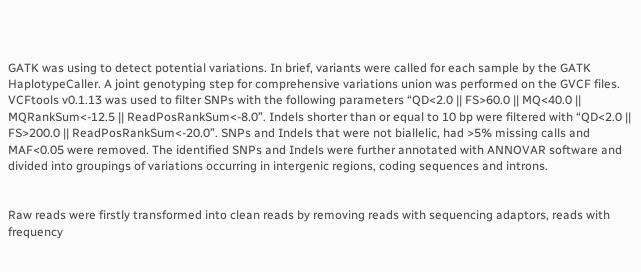GATK was using to detect potential variations. In brief, variants were called for each sample by the GATK HaplotypeCaller. A joint genotyping step for comprehensive variations union was performed on the GVCF files. VCFtools v0.1.13 was used to filter SNPs with the following parameters “QD<2.0 || FS>60.0 || MQ<40.0 || MQRankSum<-12.5 || ReadPosRankSum<-8.0”. Indels shorter than or equal to 10 bp were filtered with “QD<2.0 || FS>200.0 || ReadPosRankSum<-20.0”. SNPs and Indels that were not biallelic, had >5% missing calls and MAF<0.05 were removed. The identified SNPs and Indels were further annotated with ANNOVAR software and divided into groupings of variations occurring in intergenic regions, coding sequences and introns.


Raw reads were firstly transformed into clean reads by removing reads with sequencing adaptors, reads with frequency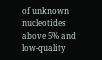of unknown nucleotides above 5% and low-quality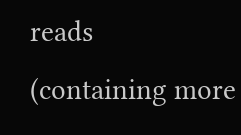reads (containing more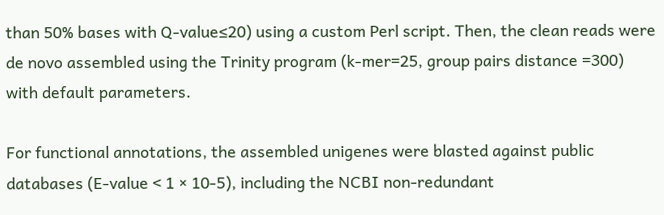than 50% bases with Q-value≤20) using a custom Perl script. Then, the clean reads were de novo assembled using the Trinity program (k-mer=25, group pairs distance =300) with default parameters.

For functional annotations, the assembled unigenes were blasted against public databases (E-value < 1 × 10-5), including the NCBI non-redundant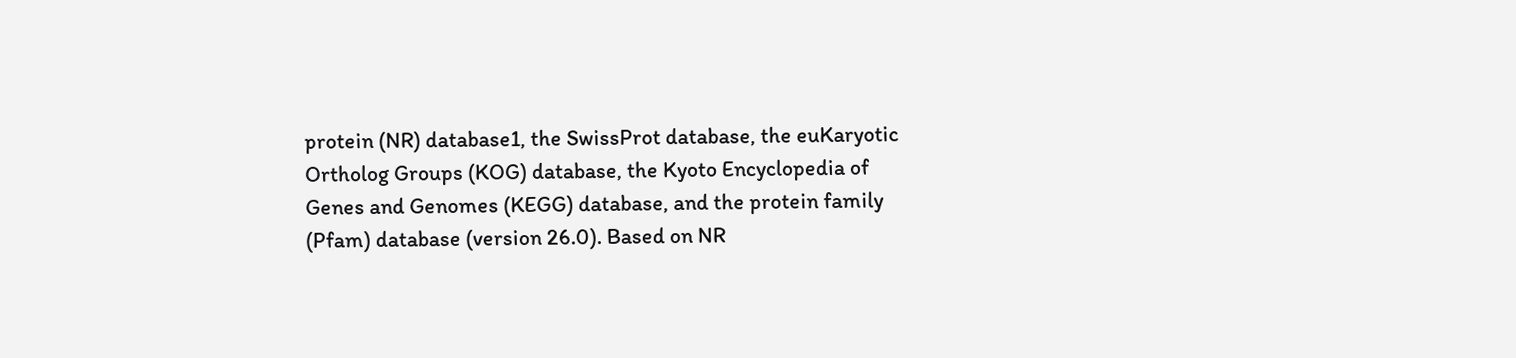protein (NR) database1, the SwissProt database, the euKaryotic Ortholog Groups (KOG) database, the Kyoto Encyclopedia of Genes and Genomes (KEGG) database, and the protein family (Pfam) database (version 26.0). Based on NR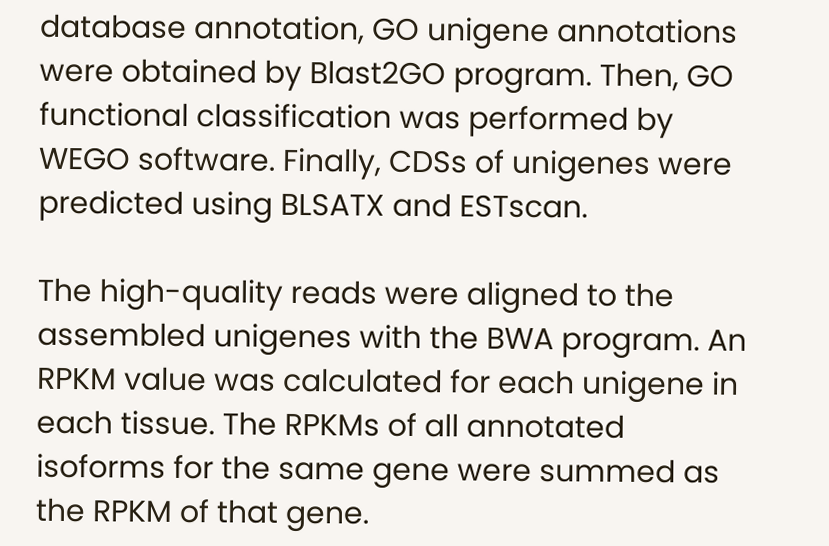database annotation, GO unigene annotations were obtained by Blast2GO program. Then, GO functional classification was performed by WEGO software. Finally, CDSs of unigenes were predicted using BLSATX and ESTscan.

The high-quality reads were aligned to the assembled unigenes with the BWA program. An RPKM value was calculated for each unigene in each tissue. The RPKMs of all annotated isoforms for the same gene were summed as the RPKM of that gene.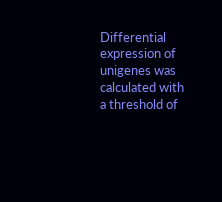Differential expression of unigenes was calculated with a threshold of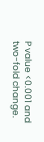P value <0.001 and two-fold change.